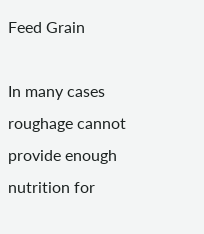Feed Grain

In many cases roughage cannot provide enough nutrition for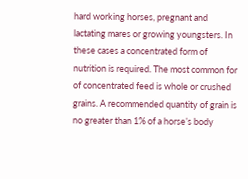hard working horses, pregnant and lactating mares or growing youngsters. In these cases a concentrated form of nutrition is required. The most common for of concentrated feed is whole or crushed grains. A recommended quantity of grain is no greater than 1% of a horse’s body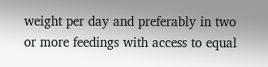weight per day and preferably in two or more feedings with access to equal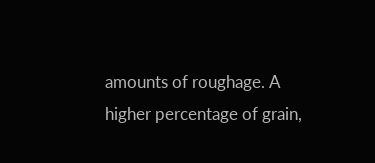amounts of roughage. A higher percentage of grain,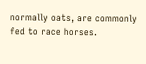normally oats, are commonly fed to race horses.